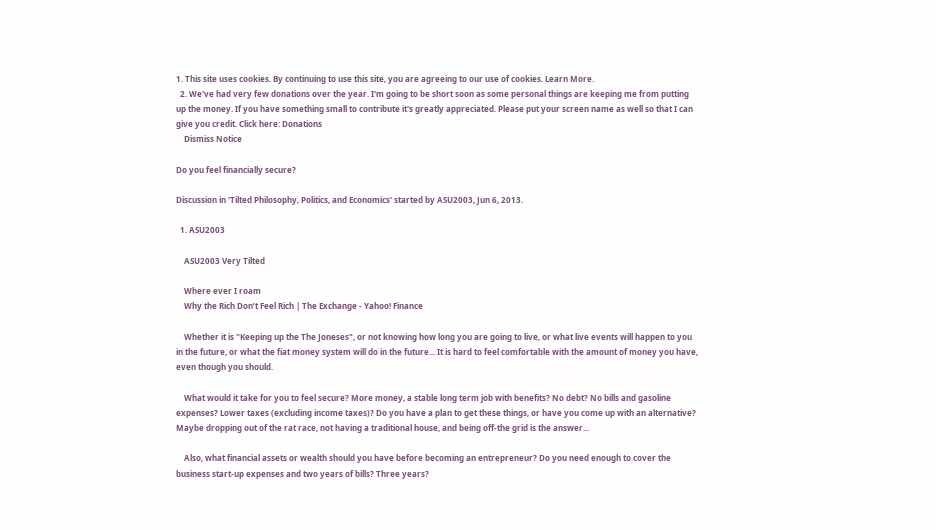1. This site uses cookies. By continuing to use this site, you are agreeing to our use of cookies. Learn More.
  2. We've had very few donations over the year. I'm going to be short soon as some personal things are keeping me from putting up the money. If you have something small to contribute it's greatly appreciated. Please put your screen name as well so that I can give you credit. Click here: Donations
    Dismiss Notice

Do you feel financially secure?

Discussion in 'Tilted Philosophy, Politics, and Economics' started by ASU2003, Jun 6, 2013.

  1. ASU2003

    ASU2003 Very Tilted

    Where ever I roam
    Why the Rich Don’t Feel Rich | The Exchange - Yahoo! Finance

    Whether it is "Keeping up the The Joneses", or not knowing how long you are going to live, or what live events will happen to you in the future, or what the fiat money system will do in the future... It is hard to feel comfortable with the amount of money you have, even though you should.

    What would it take for you to feel secure? More money, a stable long term job with benefits? No debt? No bills and gasoline expenses? Lower taxes (excluding income taxes)? Do you have a plan to get these things, or have you come up with an alternative? Maybe dropping out of the rat race, not having a traditional house, and being off-the grid is the answer...

    Also, what financial assets or wealth should you have before becoming an entrepreneur? Do you need enough to cover the business start-up expenses and two years of bills? Three years?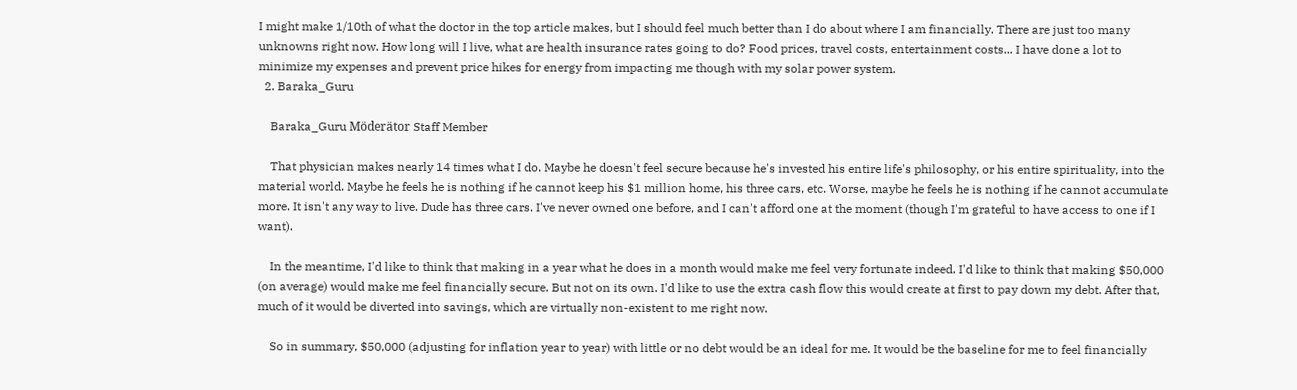I might make 1/10th of what the doctor in the top article makes, but I should feel much better than I do about where I am financially. There are just too many unknowns right now. How long will I live, what are health insurance rates going to do? Food prices, travel costs, entertainment costs... I have done a lot to minimize my expenses and prevent price hikes for energy from impacting me though with my solar power system.
  2. Baraka_Guru

    Baraka_Guru Möderätor Staff Member

    That physician makes nearly 14 times what I do. Maybe he doesn't feel secure because he's invested his entire life's philosophy, or his entire spirituality, into the material world. Maybe he feels he is nothing if he cannot keep his $1 million home, his three cars, etc. Worse, maybe he feels he is nothing if he cannot accumulate more. It isn't any way to live. Dude has three cars. I've never owned one before, and I can't afford one at the moment (though I'm grateful to have access to one if I want).

    In the meantime, I'd like to think that making in a year what he does in a month would make me feel very fortunate indeed. I'd like to think that making $50,000 (on average) would make me feel financially secure. But not on its own. I'd like to use the extra cash flow this would create at first to pay down my debt. After that, much of it would be diverted into savings, which are virtually non-existent to me right now.

    So in summary, $50,000 (adjusting for inflation year to year) with little or no debt would be an ideal for me. It would be the baseline for me to feel financially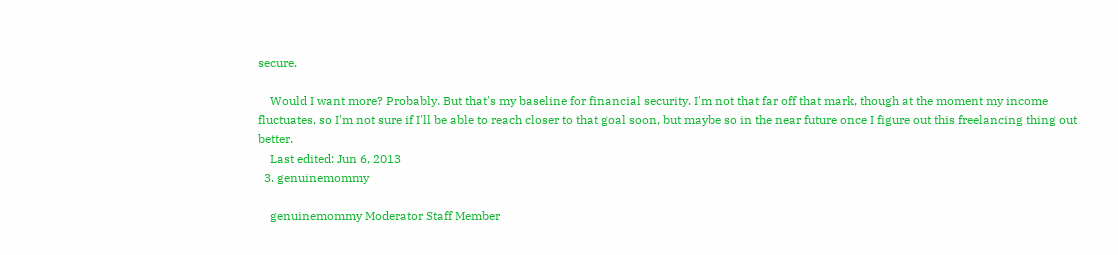secure.

    Would I want more? Probably. But that's my baseline for financial security. I'm not that far off that mark, though at the moment my income fluctuates, so I'm not sure if I'll be able to reach closer to that goal soon, but maybe so in the near future once I figure out this freelancing thing out better.
    Last edited: Jun 6, 2013
  3. genuinemommy

    genuinemommy Moderator Staff Member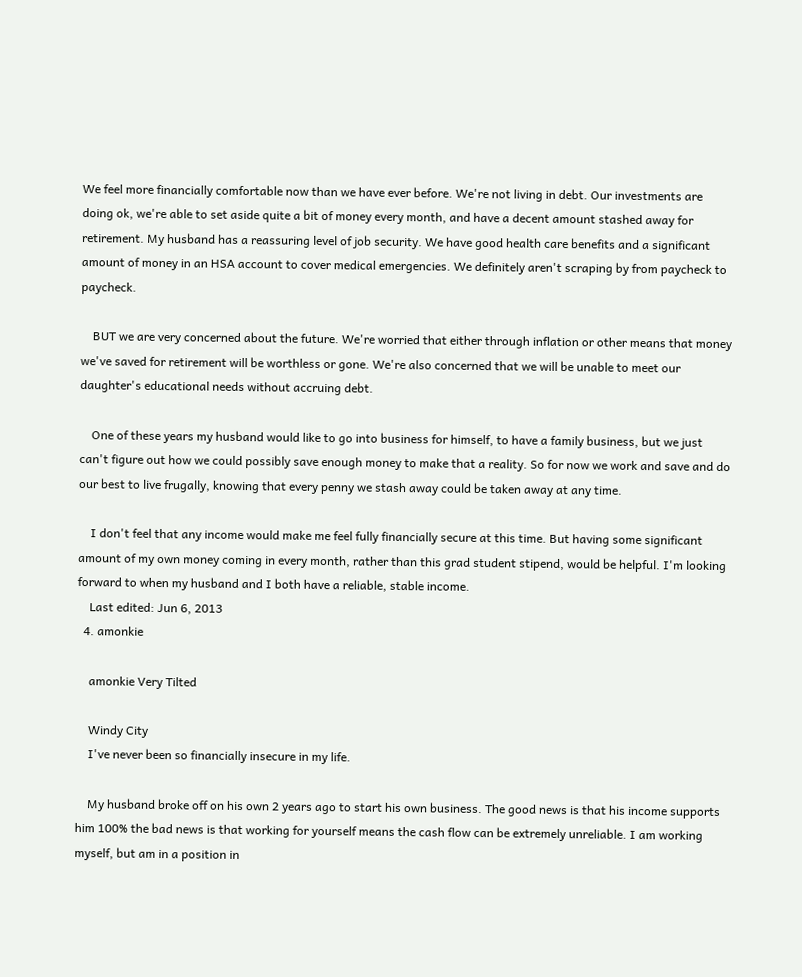We feel more financially comfortable now than we have ever before. We're not living in debt. Our investments are doing ok, we're able to set aside quite a bit of money every month, and have a decent amount stashed away for retirement. My husband has a reassuring level of job security. We have good health care benefits and a significant amount of money in an HSA account to cover medical emergencies. We definitely aren't scraping by from paycheck to paycheck.

    BUT we are very concerned about the future. We're worried that either through inflation or other means that money we've saved for retirement will be worthless or gone. We're also concerned that we will be unable to meet our daughter's educational needs without accruing debt.

    One of these years my husband would like to go into business for himself, to have a family business, but we just can't figure out how we could possibly save enough money to make that a reality. So for now we work and save and do our best to live frugally, knowing that every penny we stash away could be taken away at any time.

    I don't feel that any income would make me feel fully financially secure at this time. But having some significant amount of my own money coming in every month, rather than this grad student stipend, would be helpful. I'm looking forward to when my husband and I both have a reliable, stable income.
    Last edited: Jun 6, 2013
  4. amonkie

    amonkie Very Tilted

    Windy City
    I've never been so financially insecure in my life.

    My husband broke off on his own 2 years ago to start his own business. The good news is that his income supports him 100% the bad news is that working for yourself means the cash flow can be extremely unreliable. I am working myself, but am in a position in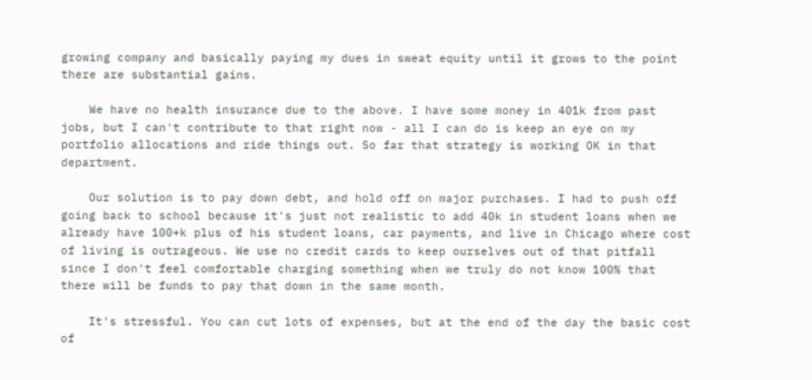growing company and basically paying my dues in sweat equity until it grows to the point there are substantial gains.

    We have no health insurance due to the above. I have some money in 401k from past jobs, but I can't contribute to that right now - all I can do is keep an eye on my portfolio allocations and ride things out. So far that strategy is working OK in that department.

    Our solution is to pay down debt, and hold off on major purchases. I had to push off going back to school because it's just not realistic to add 40k in student loans when we already have 100+k plus of his student loans, car payments, and live in Chicago where cost of living is outrageous. We use no credit cards to keep ourselves out of that pitfall since I don't feel comfortable charging something when we truly do not know 100% that there will be funds to pay that down in the same month.

    It's stressful. You can cut lots of expenses, but at the end of the day the basic cost of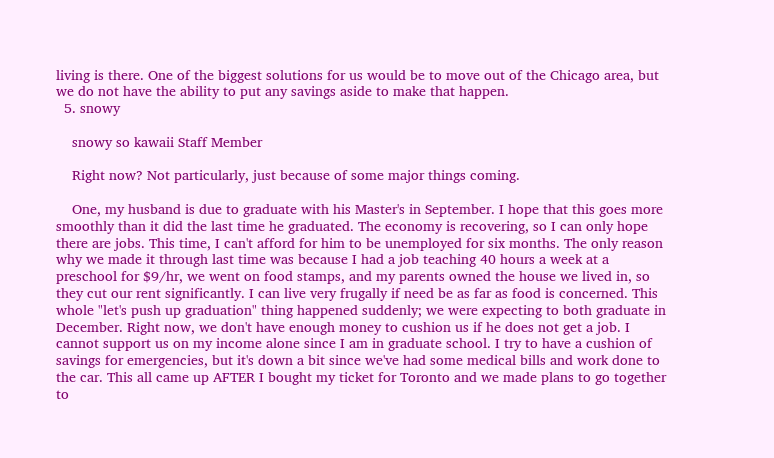living is there. One of the biggest solutions for us would be to move out of the Chicago area, but we do not have the ability to put any savings aside to make that happen.
  5. snowy

    snowy so kawaii Staff Member

    Right now? Not particularly, just because of some major things coming.

    One, my husband is due to graduate with his Master's in September. I hope that this goes more smoothly than it did the last time he graduated. The economy is recovering, so I can only hope there are jobs. This time, I can't afford for him to be unemployed for six months. The only reason why we made it through last time was because I had a job teaching 40 hours a week at a preschool for $9/hr, we went on food stamps, and my parents owned the house we lived in, so they cut our rent significantly. I can live very frugally if need be as far as food is concerned. This whole "let's push up graduation" thing happened suddenly; we were expecting to both graduate in December. Right now, we don't have enough money to cushion us if he does not get a job. I cannot support us on my income alone since I am in graduate school. I try to have a cushion of savings for emergencies, but it's down a bit since we've had some medical bills and work done to the car. This all came up AFTER I bought my ticket for Toronto and we made plans to go together to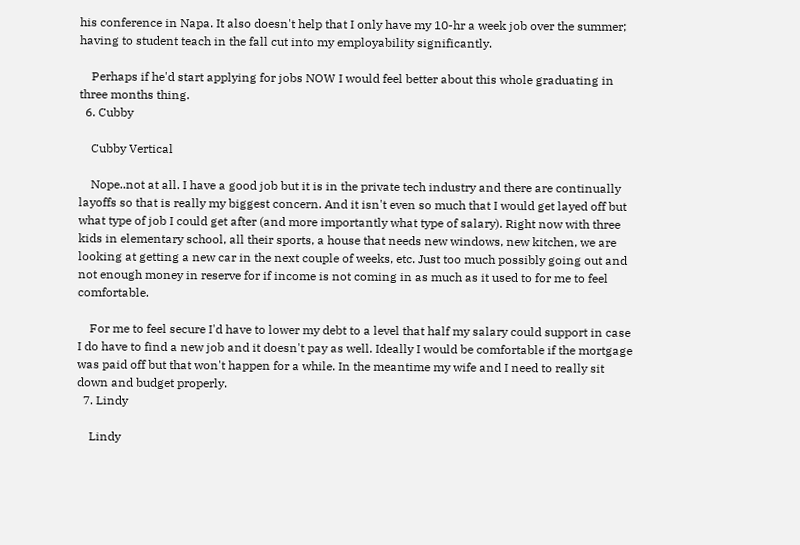his conference in Napa. It also doesn't help that I only have my 10-hr a week job over the summer; having to student teach in the fall cut into my employability significantly.

    Perhaps if he'd start applying for jobs NOW I would feel better about this whole graduating in three months thing.
  6. Cubby

    Cubby Vertical

    Nope..not at all. I have a good job but it is in the private tech industry and there are continually layoffs so that is really my biggest concern. And it isn't even so much that I would get layed off but what type of job I could get after (and more importantly what type of salary). Right now with three kids in elementary school, all their sports, a house that needs new windows, new kitchen, we are looking at getting a new car in the next couple of weeks, etc. Just too much possibly going out and not enough money in reserve for if income is not coming in as much as it used to for me to feel comfortable.

    For me to feel secure I'd have to lower my debt to a level that half my salary could support in case I do have to find a new job and it doesn't pay as well. Ideally I would be comfortable if the mortgage was paid off but that won't happen for a while. In the meantime my wife and I need to really sit down and budget properly.
  7. Lindy

    Lindy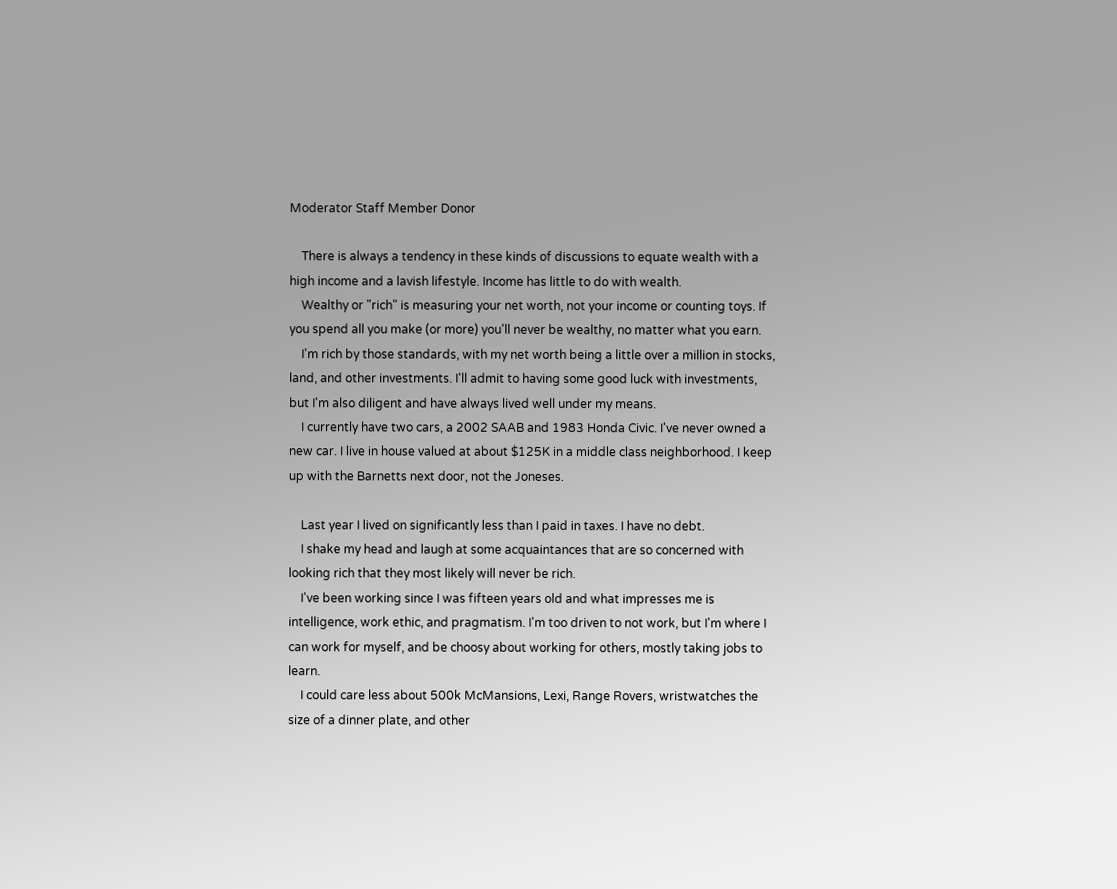Moderator Staff Member Donor

    There is always a tendency in these kinds of discussions to equate wealth with a high income and a lavish lifestyle. Income has little to do with wealth.
    Wealthy or "rich" is measuring your net worth, not your income or counting toys. If you spend all you make (or more) you'll never be wealthy, no matter what you earn.
    I'm rich by those standards, with my net worth being a little over a million in stocks, land, and other investments. I'll admit to having some good luck with investments, but I'm also diligent and have always lived well under my means.
    I currently have two cars, a 2002 SAAB and 1983 Honda Civic. I've never owned a new car. I live in house valued at about $125K in a middle class neighborhood. I keep up with the Barnetts next door, not the Joneses.

    Last year I lived on significantly less than I paid in taxes. I have no debt.
    I shake my head and laugh at some acquaintances that are so concerned with looking rich that they most likely will never be rich.
    I've been working since I was fifteen years old and what impresses me is intelligence, work ethic, and pragmatism. I'm too driven to not work, but I'm where I can work for myself, and be choosy about working for others, mostly taking jobs to learn.
    I could care less about 500k McMansions, Lexi, Range Rovers, wristwatches the size of a dinner plate, and other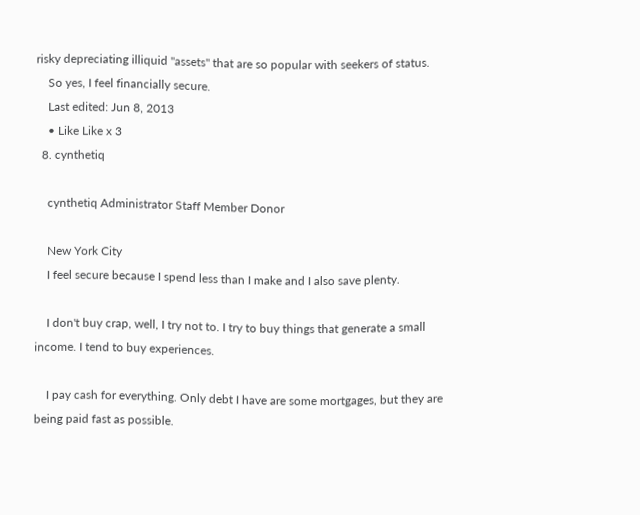risky depreciating illiquid "assets" that are so popular with seekers of status.
    So yes, I feel financially secure.
    Last edited: Jun 8, 2013
    • Like Like x 3
  8. cynthetiq

    cynthetiq Administrator Staff Member Donor

    New York City
    I feel secure because I spend less than I make and I also save plenty.

    I don't buy crap, well, I try not to. I try to buy things that generate a small income. I tend to buy experiences.

    I pay cash for everything. Only debt I have are some mortgages, but they are being paid fast as possible.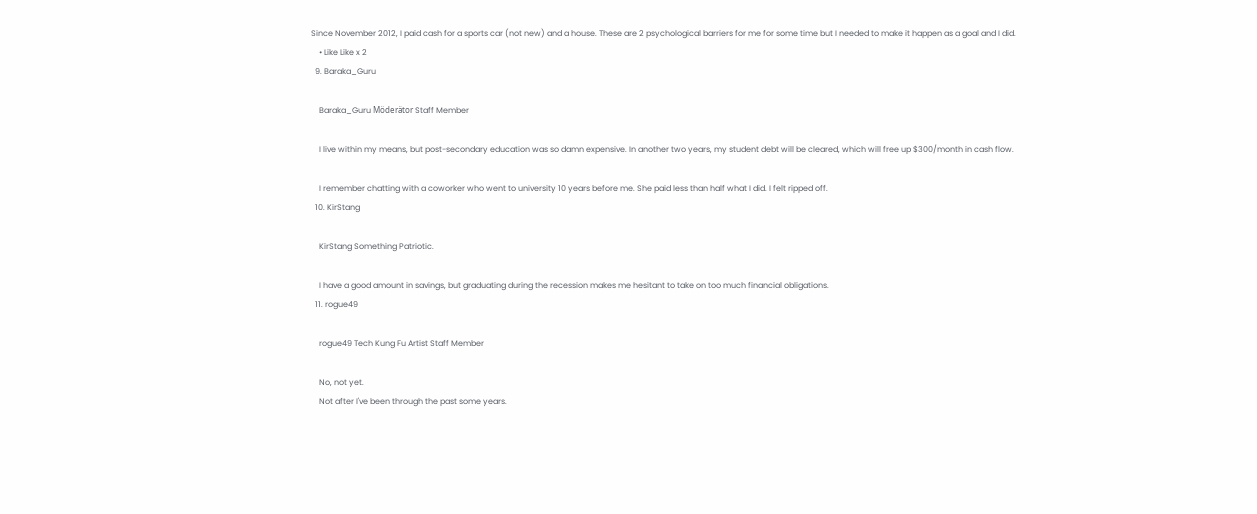Since November 2012, I paid cash for a sports car (not new) and a house. These are 2 psychological barriers for me for some time but I needed to make it happen as a goal and I did.
    • Like Like x 2
  9. Baraka_Guru

    Baraka_Guru Möderätor Staff Member

    I live within my means, but post-secondary education was so damn expensive. In another two years, my student debt will be cleared, which will free up $300/month in cash flow.

    I remember chatting with a coworker who went to university 10 years before me. She paid less than half what I did. I felt ripped off.
  10. KirStang

    KirStang Something Patriotic.

    I have a good amount in savings, but graduating during the recession makes me hesitant to take on too much financial obligations.
  11. rogue49

    rogue49 Tech Kung Fu Artist Staff Member

    No, not yet.
    Not after I've been through the past some years.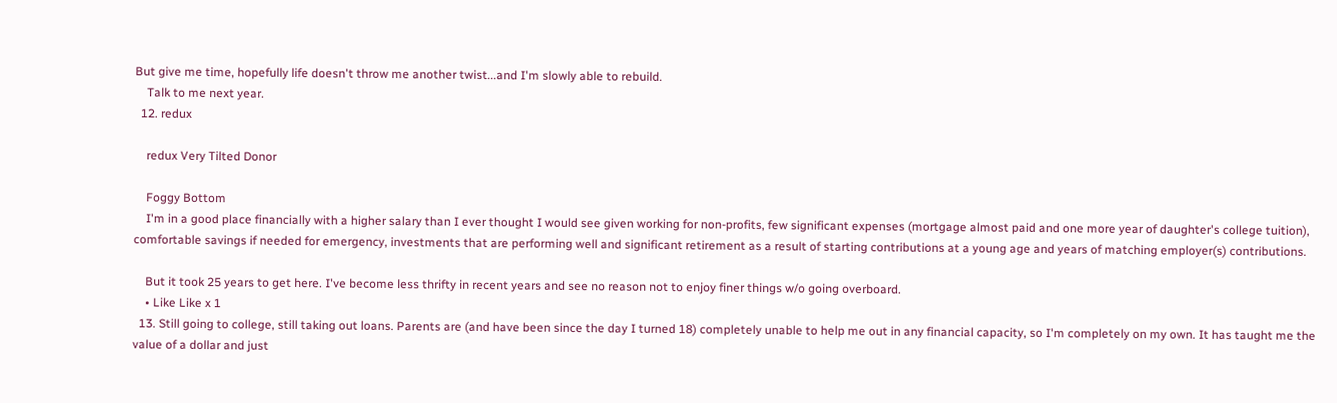But give me time, hopefully life doesn't throw me another twist...and I'm slowly able to rebuild.
    Talk to me next year.
  12. redux

    redux Very Tilted Donor

    Foggy Bottom
    I'm in a good place financially with a higher salary than I ever thought I would see given working for non-profits, few significant expenses (mortgage almost paid and one more year of daughter's college tuition), comfortable savings if needed for emergency, investments that are performing well and significant retirement as a result of starting contributions at a young age and years of matching employer(s) contributions.

    But it took 25 years to get here. I've become less thrifty in recent years and see no reason not to enjoy finer things w/o going overboard.
    • Like Like x 1
  13. Still going to college, still taking out loans. Parents are (and have been since the day I turned 18) completely unable to help me out in any financial capacity, so I'm completely on my own. It has taught me the value of a dollar and just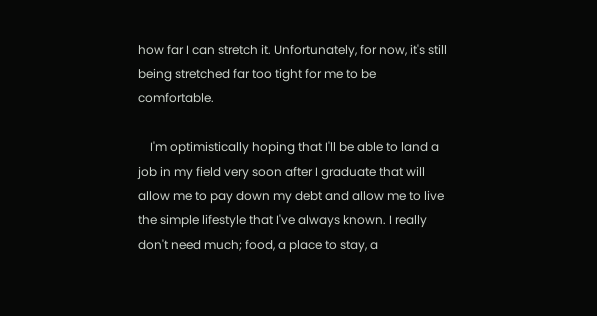how far I can stretch it. Unfortunately, for now, it's still being stretched far too tight for me to be comfortable.

    I'm optimistically hoping that I'll be able to land a job in my field very soon after I graduate that will allow me to pay down my debt and allow me to live the simple lifestyle that I've always known. I really don't need much; food, a place to stay, a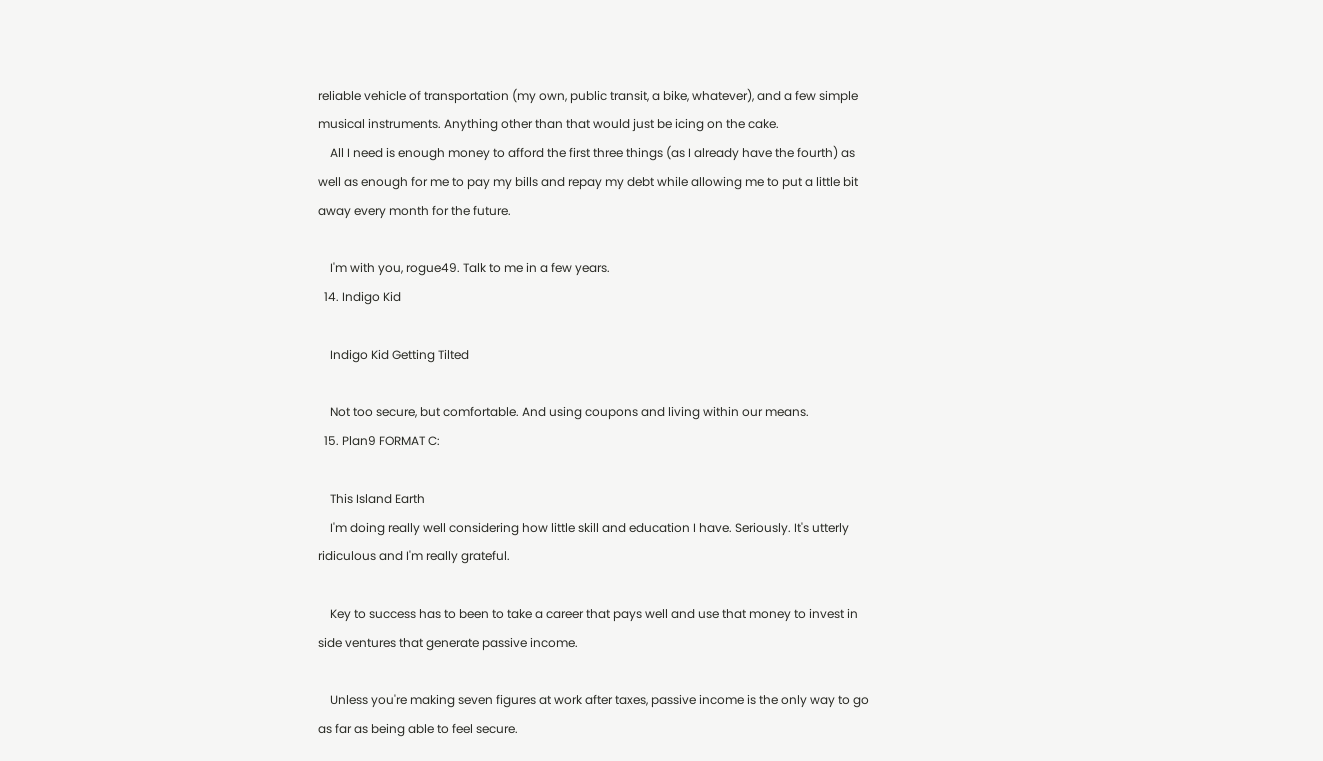reliable vehicle of transportation (my own, public transit, a bike, whatever), and a few simple musical instruments. Anything other than that would just be icing on the cake.
    All I need is enough money to afford the first three things (as I already have the fourth) as well as enough for me to pay my bills and repay my debt while allowing me to put a little bit away every month for the future.

    I'm with you, rogue49. Talk to me in a few years.
  14. Indigo Kid

    Indigo Kid Getting Tilted

    Not too secure, but comfortable. And using coupons and living within our means.
  15. Plan9 FORMAT C:

    This Island Earth
    I'm doing really well considering how little skill and education I have. Seriously. It's utterly ridiculous and I'm really grateful.

    Key to success has to been to take a career that pays well and use that money to invest in side ventures that generate passive income.

    Unless you're making seven figures at work after taxes, passive income is the only way to go as far as being able to feel secure.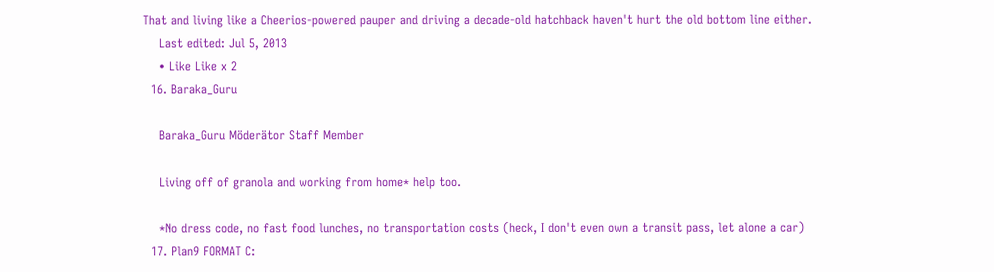That and living like a Cheerios-powered pauper and driving a decade-old hatchback haven't hurt the old bottom line either.
    Last edited: Jul 5, 2013
    • Like Like x 2
  16. Baraka_Guru

    Baraka_Guru Möderätor Staff Member

    Living off of granola and working from home* help too.

    *No dress code, no fast food lunches, no transportation costs (heck, I don't even own a transit pass, let alone a car)
  17. Plan9 FORMAT C: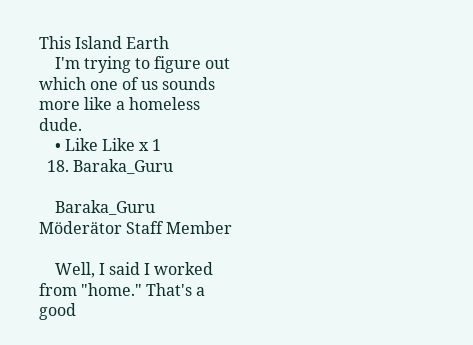This Island Earth
    I'm trying to figure out which one of us sounds more like a homeless dude.
    • Like Like x 1
  18. Baraka_Guru

    Baraka_Guru Möderätor Staff Member

    Well, I said I worked from "home." That's a good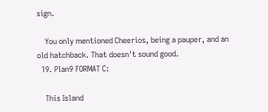sign.

    You only mentioned Cheerios, being a pauper, and an old hatchback. That doesn't sound good.
  19. Plan9 FORMAT C:

    This Island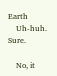Earth
    Uh-huh. Sure.

    No, it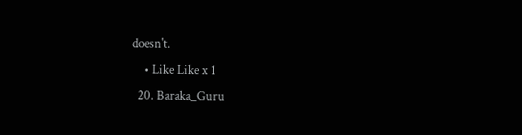doesn't.
    • Like Like x 1
  20. Baraka_Guru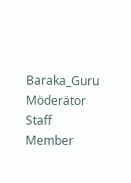Baraka_Guru Möderätor Staff Member